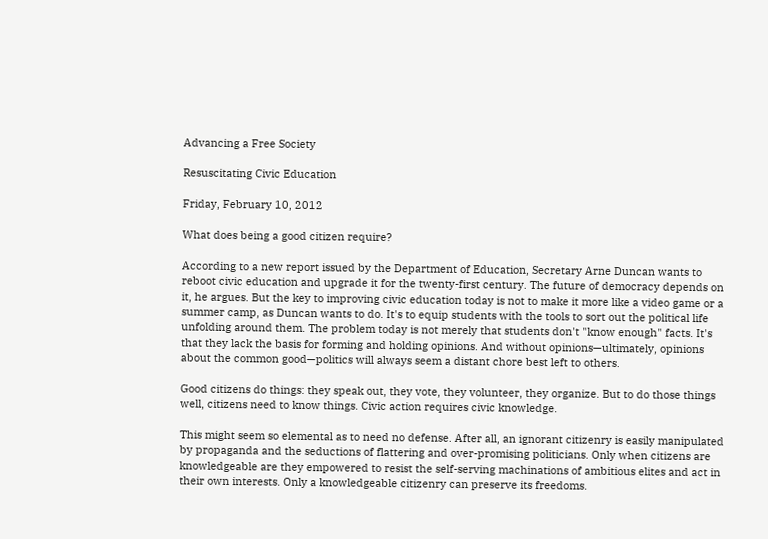Advancing a Free Society

Resuscitating Civic Education

Friday, February 10, 2012

What does being a good citizen require?

According to a new report issued by the Department of Education, Secretary Arne Duncan wants to reboot civic education and upgrade it for the twenty-first century. The future of democracy depends on it, he argues. But the key to improving civic education today is not to make it more like a video game or a summer camp, as Duncan wants to do. It's to equip students with the tools to sort out the political life unfolding around them. The problem today is not merely that students don't "know enough" facts. It's that they lack the basis for forming and holding opinions. And without opinions—ultimately, opinions about the common good—politics will always seem a distant chore best left to others.

Good citizens do things: they speak out, they vote, they volunteer, they organize. But to do those things well, citizens need to know things. Civic action requires civic knowledge.

This might seem so elemental as to need no defense. After all, an ignorant citizenry is easily manipulated by propaganda and the seductions of flattering and over-promising politicians. Only when citizens are knowledgeable are they empowered to resist the self-serving machinations of ambitious elites and act in their own interests. Only a knowledgeable citizenry can preserve its freedoms.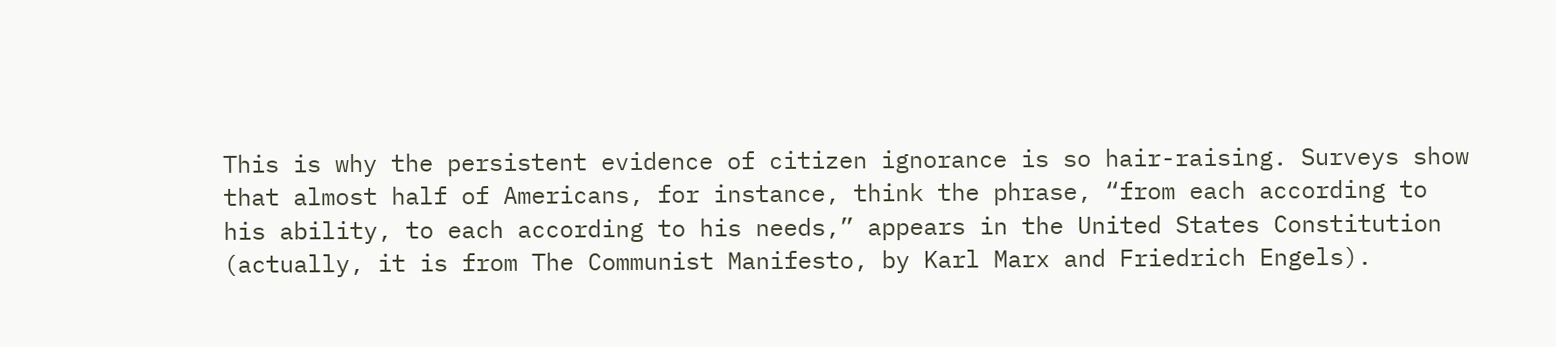This is why the persistent evidence of citizen ignorance is so hair-raising. Surveys show that almost half of Americans, for instance, think the phrase, “from each according to his ability, to each according to his needs,” appears in the United States Constitution (actually, it is from The Communist Manifesto, by Karl Marx and Friedrich Engels).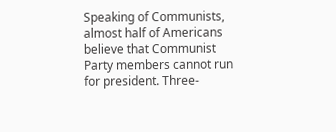Speaking of Communists, almost half of Americans believe that Communist Party members cannot run for president. Three-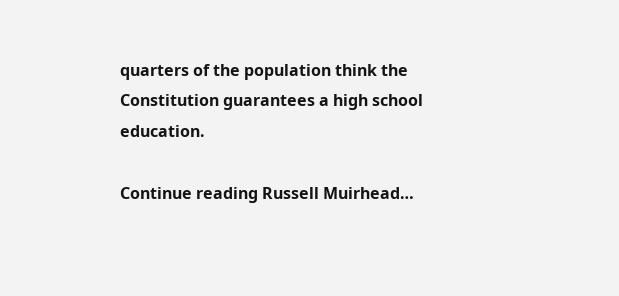quarters of the population think the Constitution guarantees a high school education.

Continue reading Russell Muirhead…